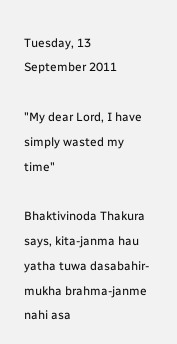Tuesday, 13 September 2011

"My dear Lord, I have simply wasted my time"

Bhaktivinoda Thakura says, kita-janma hau yatha tuwa dasabahir-mukha brahma-janme nahi asa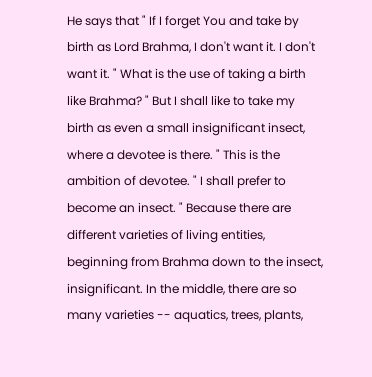He says that " If I forget You and take by birth as Lord Brahma, I don't want it. I don't want it. " What is the use of taking a birth like Brahma? " But I shall like to take my birth as even a small insignificant insect, where a devotee is there. " This is the ambition of devotee. " I shall prefer to become an insect. " Because there are different varieties of living entities, beginning from Brahma down to the insect, insignificant. In the middle, there are so many varieties -- aquatics, trees, plants,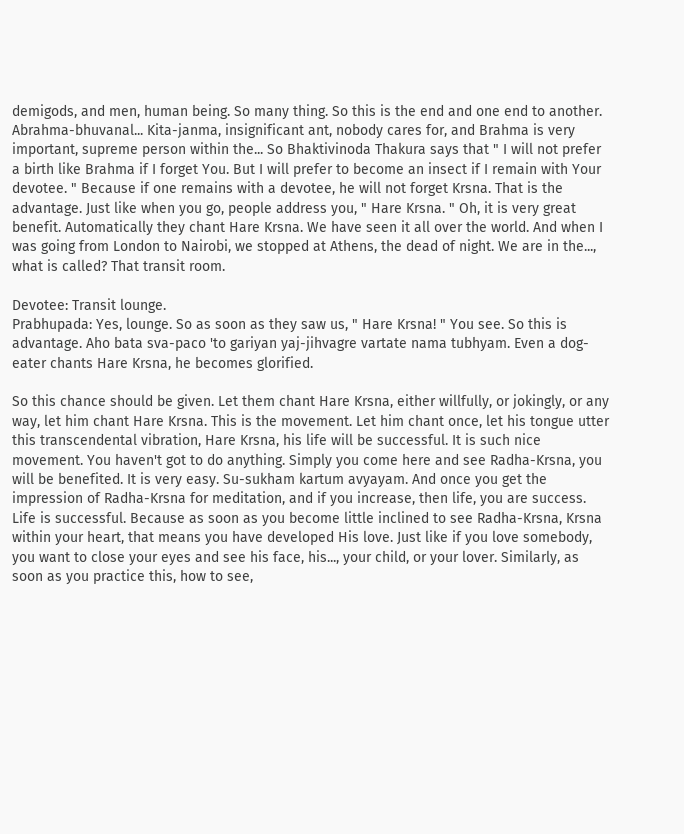demigods, and men, human being. So many thing. So this is the end and one end to another. Abrahma-bhuvanal... Kita-janma, insignificant ant, nobody cares for, and Brahma is very important, supreme person within the... So Bhaktivinoda Thakura says that " I will not prefer a birth like Brahma if I forget You. But I will prefer to become an insect if I remain with Your devotee. " Because if one remains with a devotee, he will not forget Krsna. That is the advantage. Just like when you go, people address you, " Hare Krsna. " Oh, it is very great benefit. Automatically they chant Hare Krsna. We have seen it all over the world. And when I was going from London to Nairobi, we stopped at Athens, the dead of night. We are in the..., what is called? That transit room.

Devotee: Transit lounge.
Prabhupada: Yes, lounge. So as soon as they saw us, " Hare Krsna! " You see. So this is advantage. Aho bata sva-paco 'to gariyan yaj-jihvagre vartate nama tubhyam. Even a dog-eater chants Hare Krsna, he becomes glorified.

So this chance should be given. Let them chant Hare Krsna, either willfully, or jokingly, or any way, let him chant Hare Krsna. This is the movement. Let him chant once, let his tongue utter this transcendental vibration, Hare Krsna, his life will be successful. It is such nice movement. You haven't got to do anything. Simply you come here and see Radha-Krsna, you will be benefited. It is very easy. Su-sukham kartum avyayam. And once you get the impression of Radha-Krsna for meditation, and if you increase, then life, you are success. Life is successful. Because as soon as you become little inclined to see Radha-Krsna, Krsna within your heart, that means you have developed His love. Just like if you love somebody, you want to close your eyes and see his face, his..., your child, or your lover. Similarly, as soon as you practice this, how to see,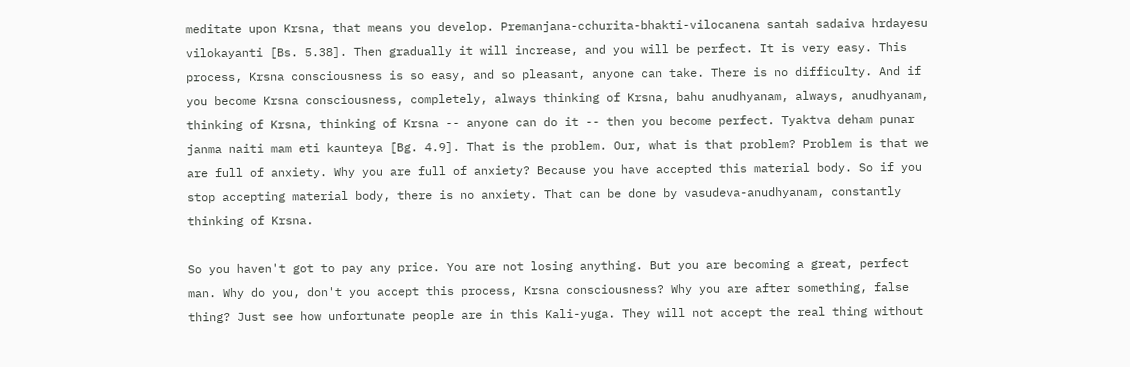meditate upon Krsna, that means you develop. Premanjana-cchurita-bhakti-vilocanena santah sadaiva hrdayesu vilokayanti [Bs. 5.38]. Then gradually it will increase, and you will be perfect. It is very easy. This process, Krsna consciousness is so easy, and so pleasant, anyone can take. There is no difficulty. And if you become Krsna consciousness, completely, always thinking of Krsna, bahu anudhyanam, always, anudhyanam, thinking of Krsna, thinking of Krsna -- anyone can do it -- then you become perfect. Tyaktva deham punar janma naiti mam eti kaunteya [Bg. 4.9]. That is the problem. Our, what is that problem? Problem is that we are full of anxiety. Why you are full of anxiety? Because you have accepted this material body. So if you stop accepting material body, there is no anxiety. That can be done by vasudeva-anudhyanam, constantly thinking of Krsna.

So you haven't got to pay any price. You are not losing anything. But you are becoming a great, perfect man. Why do you, don't you accept this process, Krsna consciousness? Why you are after something, false thing? Just see how unfortunate people are in this Kali-yuga. They will not accept the real thing without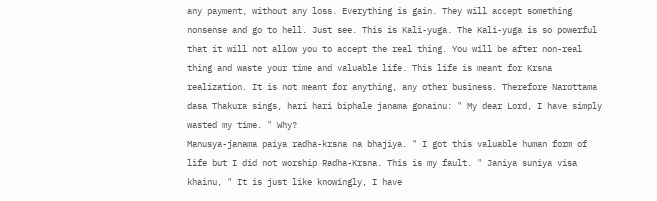any payment, without any loss. Everything is gain. They will accept something nonsense and go to hell. Just see. This is Kali-yuga. The Kali-yuga is so powerful that it will not allow you to accept the real thing. You will be after non-real thing and waste your time and valuable life. This life is meant for Krsna realization. It is not meant for anything, any other business. Therefore Narottama dasa Thakura sings, hari hari biphale janama gonainu: " My dear Lord, I have simply wasted my time. " Why?
Manusya-janama paiya radha-krsna na bhajiya. " I got this valuable human form of life but I did not worship Radha-Krsna. This is my fault. " Janiya suniya visa khainu, " It is just like knowingly, I have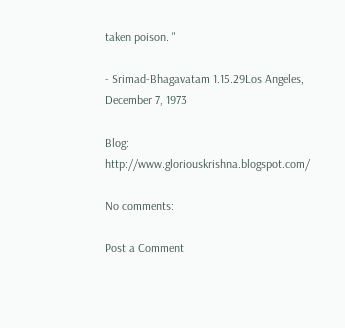taken poison. "

- Srimad-Bhagavatam 1.15.29Los Angeles, December 7, 1973

Blog: http://www.gloriouskrishna.blogspot.com/

No comments:

Post a Comment